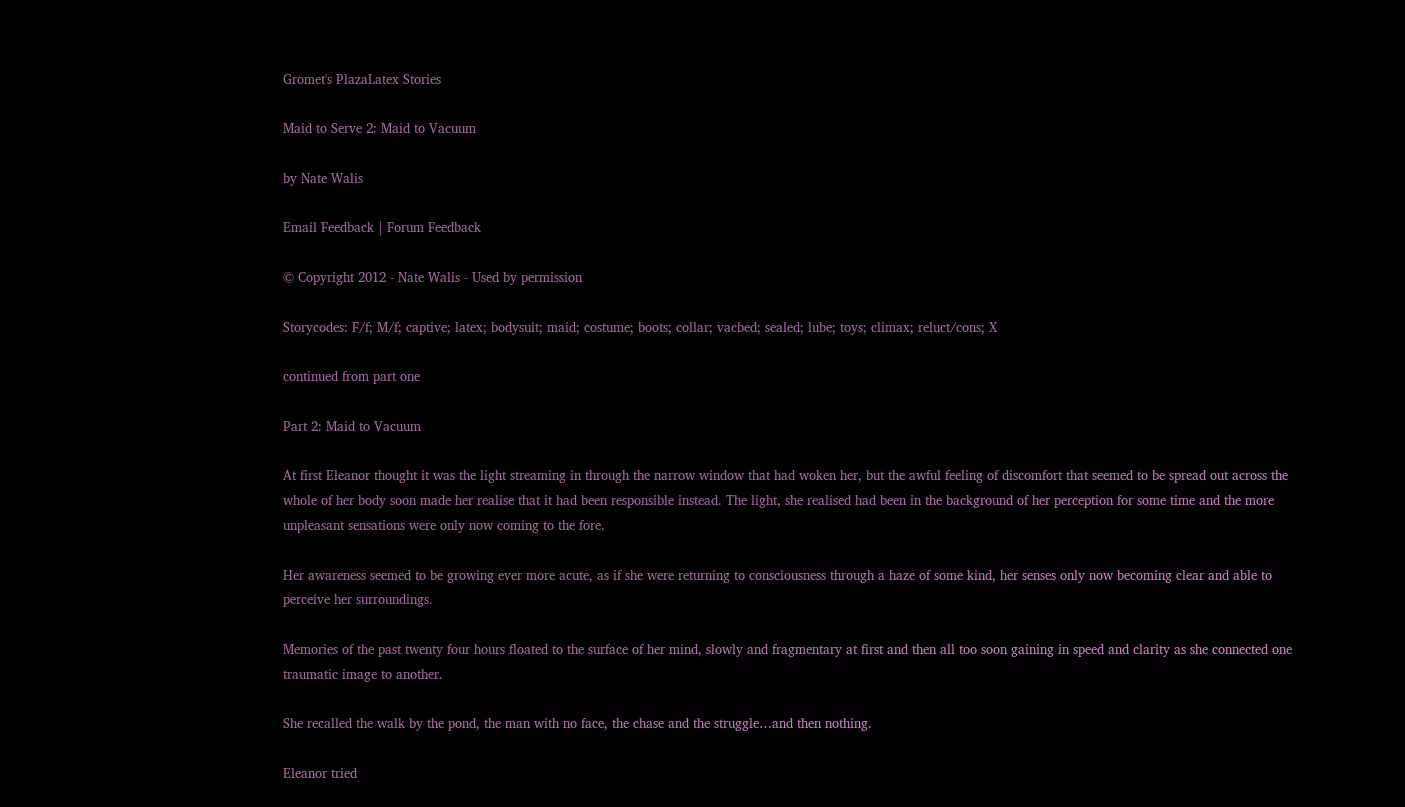Gromet's PlazaLatex Stories

Maid to Serve 2: Maid to Vacuum

by Nate Walis

Email Feedback | Forum Feedback

© Copyright 2012 - Nate Walis - Used by permission

Storycodes: F/f; M/f; captive; latex; bodysuit; maid; costume; boots; collar; vacbed; sealed; lube; toys; climax; reluct/cons; X

continued from part one

Part 2: Maid to Vacuum

At first Eleanor thought it was the light streaming in through the narrow window that had woken her, but the awful feeling of discomfort that seemed to be spread out across the whole of her body soon made her realise that it had been responsible instead. The light, she realised had been in the background of her perception for some time and the more unpleasant sensations were only now coming to the fore.

Her awareness seemed to be growing ever more acute, as if she were returning to consciousness through a haze of some kind, her senses only now becoming clear and able to perceive her surroundings.

Memories of the past twenty four hours floated to the surface of her mind, slowly and fragmentary at first and then all too soon gaining in speed and clarity as she connected one traumatic image to another.

She recalled the walk by the pond, the man with no face, the chase and the struggle…and then nothing.

Eleanor tried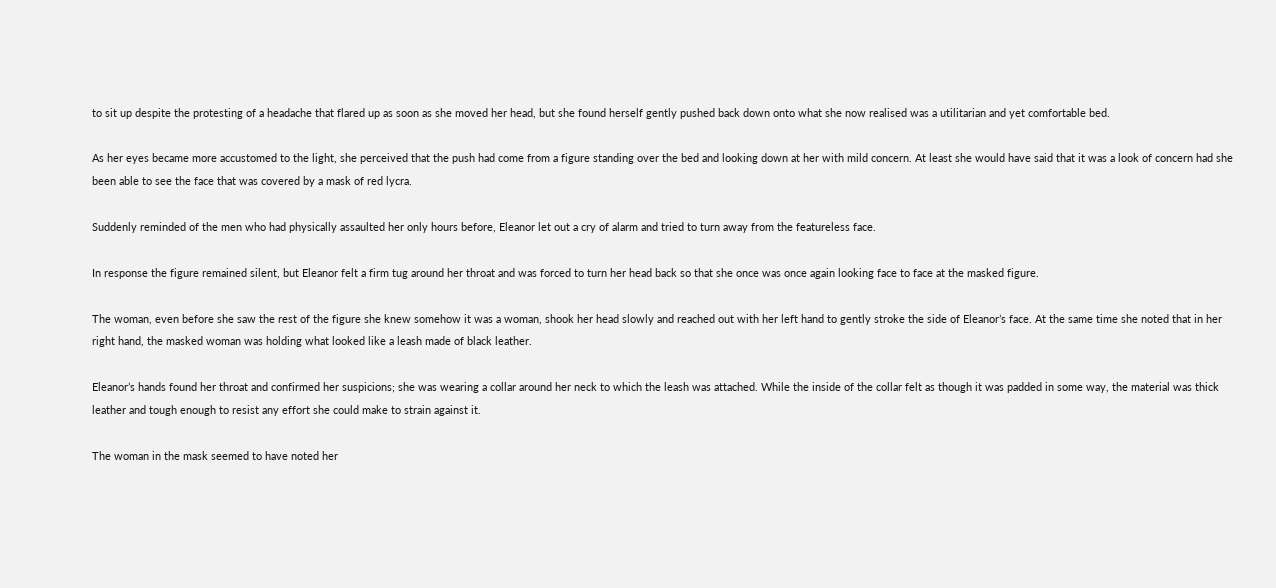to sit up despite the protesting of a headache that flared up as soon as she moved her head, but she found herself gently pushed back down onto what she now realised was a utilitarian and yet comfortable bed.

As her eyes became more accustomed to the light, she perceived that the push had come from a figure standing over the bed and looking down at her with mild concern. At least she would have said that it was a look of concern had she been able to see the face that was covered by a mask of red lycra.

Suddenly reminded of the men who had physically assaulted her only hours before, Eleanor let out a cry of alarm and tried to turn away from the featureless face.

In response the figure remained silent, but Eleanor felt a firm tug around her throat and was forced to turn her head back so that she once was once again looking face to face at the masked figure.

The woman, even before she saw the rest of the figure she knew somehow it was a woman, shook her head slowly and reached out with her left hand to gently stroke the side of Eleanor’s face. At the same time she noted that in her right hand, the masked woman was holding what looked like a leash made of black leather.

Eleanor’s hands found her throat and confirmed her suspicions; she was wearing a collar around her neck to which the leash was attached. While the inside of the collar felt as though it was padded in some way, the material was thick leather and tough enough to resist any effort she could make to strain against it.

The woman in the mask seemed to have noted her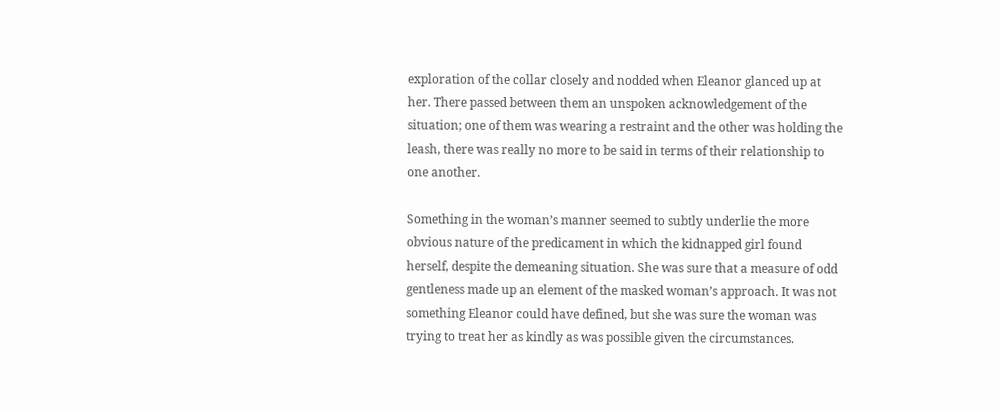exploration of the collar closely and nodded when Eleanor glanced up at her. There passed between them an unspoken acknowledgement of the situation; one of them was wearing a restraint and the other was holding the leash, there was really no more to be said in terms of their relationship to one another.

Something in the woman’s manner seemed to subtly underlie the more obvious nature of the predicament in which the kidnapped girl found herself, despite the demeaning situation. She was sure that a measure of odd gentleness made up an element of the masked woman’s approach. It was not something Eleanor could have defined, but she was sure the woman was trying to treat her as kindly as was possible given the circumstances.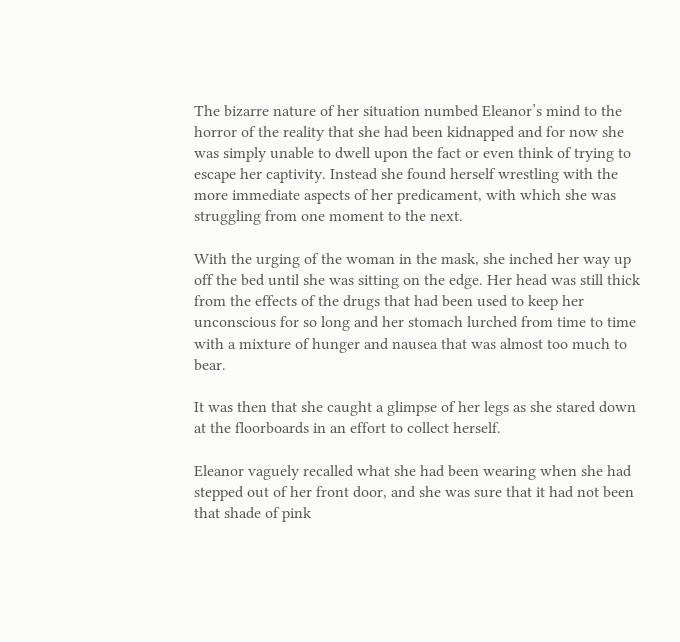The bizarre nature of her situation numbed Eleanor’s mind to the horror of the reality that she had been kidnapped and for now she was simply unable to dwell upon the fact or even think of trying to escape her captivity. Instead she found herself wrestling with the more immediate aspects of her predicament, with which she was struggling from one moment to the next.

With the urging of the woman in the mask, she inched her way up off the bed until she was sitting on the edge. Her head was still thick from the effects of the drugs that had been used to keep her unconscious for so long and her stomach lurched from time to time with a mixture of hunger and nausea that was almost too much to bear.

It was then that she caught a glimpse of her legs as she stared down at the floorboards in an effort to collect herself.

Eleanor vaguely recalled what she had been wearing when she had stepped out of her front door, and she was sure that it had not been that shade of pink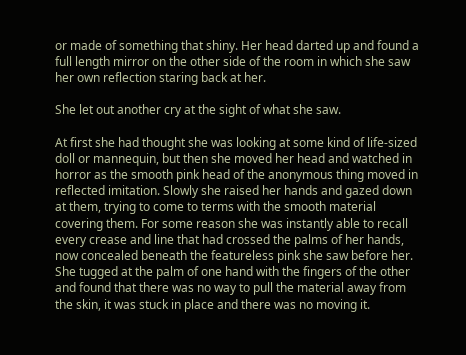or made of something that shiny. Her head darted up and found a full length mirror on the other side of the room in which she saw her own reflection staring back at her.

She let out another cry at the sight of what she saw.

At first she had thought she was looking at some kind of life-sized doll or mannequin, but then she moved her head and watched in horror as the smooth pink head of the anonymous thing moved in reflected imitation. Slowly she raised her hands and gazed down at them, trying to come to terms with the smooth material covering them. For some reason she was instantly able to recall every crease and line that had crossed the palms of her hands, now concealed beneath the featureless pink she saw before her. She tugged at the palm of one hand with the fingers of the other and found that there was no way to pull the material away from the skin, it was stuck in place and there was no moving it.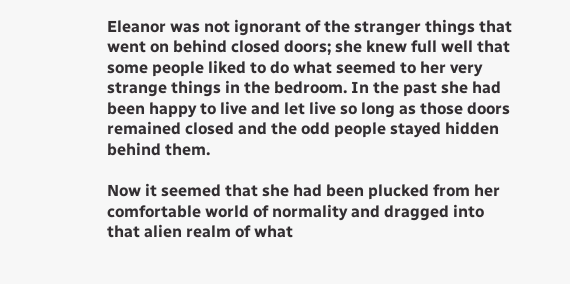Eleanor was not ignorant of the stranger things that went on behind closed doors; she knew full well that some people liked to do what seemed to her very strange things in the bedroom. In the past she had been happy to live and let live so long as those doors remained closed and the odd people stayed hidden behind them.

Now it seemed that she had been plucked from her comfortable world of normality and dragged into that alien realm of what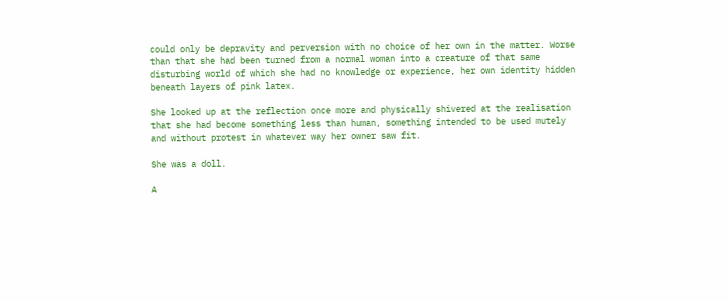could only be depravity and perversion with no choice of her own in the matter. Worse than that she had been turned from a normal woman into a creature of that same disturbing world of which she had no knowledge or experience, her own identity hidden beneath layers of pink latex.

She looked up at the reflection once more and physically shivered at the realisation that she had become something less than human, something intended to be used mutely and without protest in whatever way her owner saw fit.

She was a doll.

A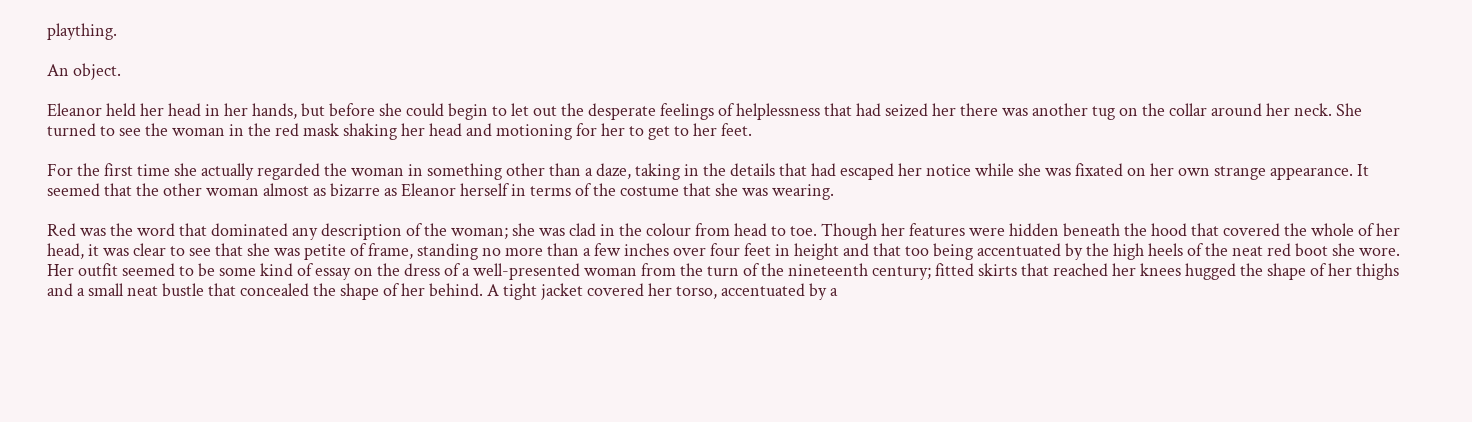plaything.

An object.

Eleanor held her head in her hands, but before she could begin to let out the desperate feelings of helplessness that had seized her there was another tug on the collar around her neck. She turned to see the woman in the red mask shaking her head and motioning for her to get to her feet.

For the first time she actually regarded the woman in something other than a daze, taking in the details that had escaped her notice while she was fixated on her own strange appearance. It seemed that the other woman almost as bizarre as Eleanor herself in terms of the costume that she was wearing.

Red was the word that dominated any description of the woman; she was clad in the colour from head to toe. Though her features were hidden beneath the hood that covered the whole of her head, it was clear to see that she was petite of frame, standing no more than a few inches over four feet in height and that too being accentuated by the high heels of the neat red boot she wore. Her outfit seemed to be some kind of essay on the dress of a well-presented woman from the turn of the nineteenth century; fitted skirts that reached her knees hugged the shape of her thighs and a small neat bustle that concealed the shape of her behind. A tight jacket covered her torso, accentuated by a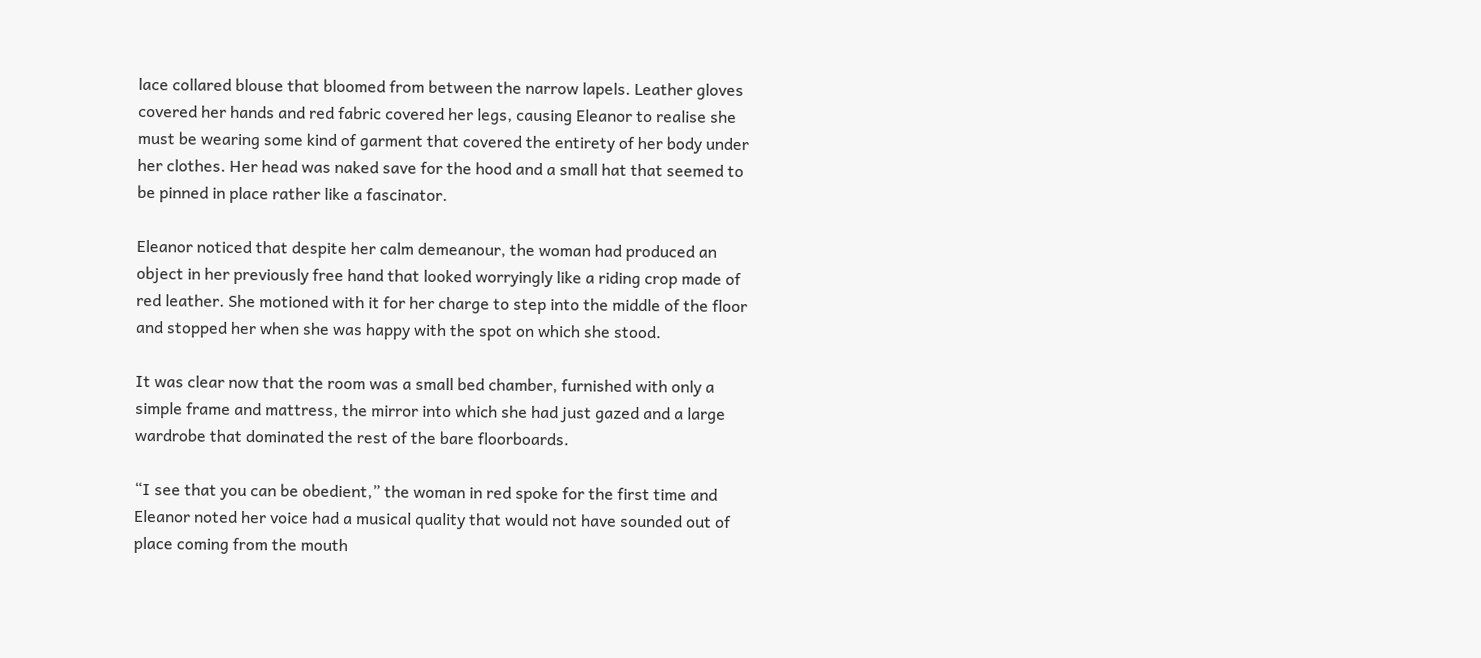lace collared blouse that bloomed from between the narrow lapels. Leather gloves covered her hands and red fabric covered her legs, causing Eleanor to realise she must be wearing some kind of garment that covered the entirety of her body under her clothes. Her head was naked save for the hood and a small hat that seemed to be pinned in place rather like a fascinator.

Eleanor noticed that despite her calm demeanour, the woman had produced an object in her previously free hand that looked worryingly like a riding crop made of red leather. She motioned with it for her charge to step into the middle of the floor and stopped her when she was happy with the spot on which she stood.

It was clear now that the room was a small bed chamber, furnished with only a simple frame and mattress, the mirror into which she had just gazed and a large wardrobe that dominated the rest of the bare floorboards.

“I see that you can be obedient,” the woman in red spoke for the first time and Eleanor noted her voice had a musical quality that would not have sounded out of place coming from the mouth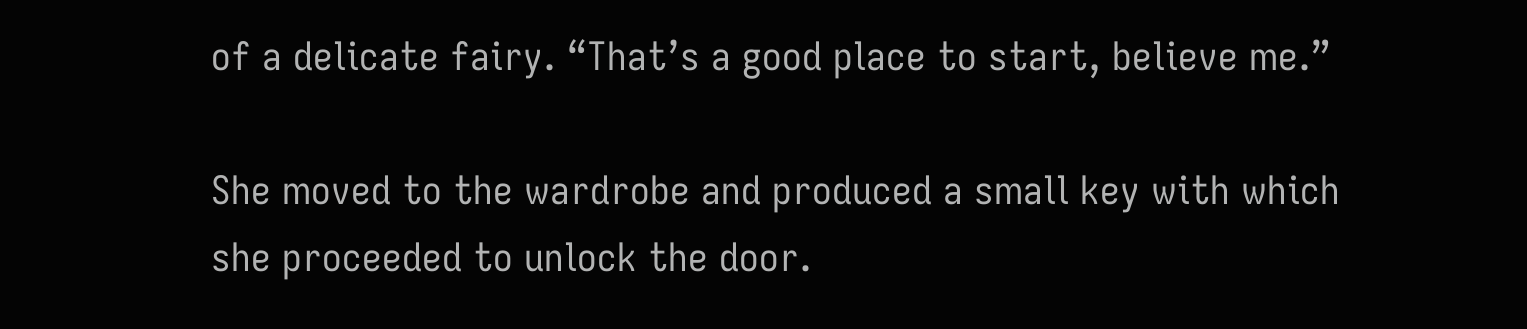of a delicate fairy. “That’s a good place to start, believe me.”

She moved to the wardrobe and produced a small key with which she proceeded to unlock the door.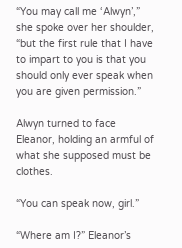“You may call me ‘Alwyn’,” she spoke over her shoulder, “but the first rule that I have to impart to you is that you should only ever speak when you are given permission.”

Alwyn turned to face Eleanor, holding an armful of what she supposed must be clothes.

“You can speak now, girl.”

“Where am I?” Eleanor’s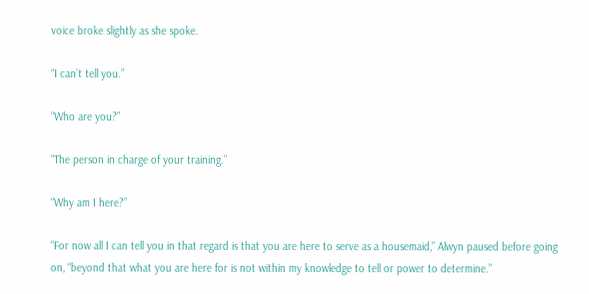voice broke slightly as she spoke.

“I can’t tell you.”

“Who are you?”

“The person in charge of your training.”

“Why am I here?”

“For now all I can tell you in that regard is that you are here to serve as a housemaid,” Alwyn paused before going on, “beyond that what you are here for is not within my knowledge to tell or power to determine.”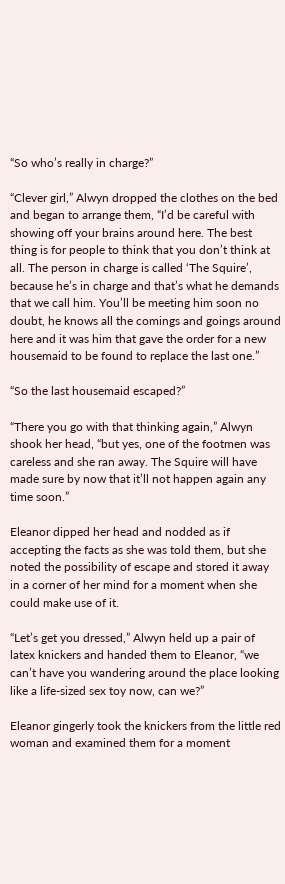“So who’s really in charge?”

“Clever girl,” Alwyn dropped the clothes on the bed and began to arrange them, “I’d be careful with showing off your brains around here. The best thing is for people to think that you don’t think at all. The person in charge is called ‘The Squire’, because he’s in charge and that’s what he demands that we call him. You’ll be meeting him soon no doubt, he knows all the comings and goings around here and it was him that gave the order for a new housemaid to be found to replace the last one.”

“So the last housemaid escaped?”

“There you go with that thinking again,” Alwyn shook her head, “but yes, one of the footmen was careless and she ran away. The Squire will have made sure by now that it’ll not happen again any time soon.”

Eleanor dipped her head and nodded as if accepting the facts as she was told them, but she noted the possibility of escape and stored it away in a corner of her mind for a moment when she could make use of it.

“Let’s get you dressed,” Alwyn held up a pair of latex knickers and handed them to Eleanor, “we can’t have you wandering around the place looking like a life-sized sex toy now, can we?”

Eleanor gingerly took the knickers from the little red woman and examined them for a moment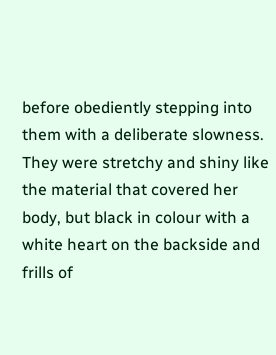before obediently stepping into them with a deliberate slowness. They were stretchy and shiny like the material that covered her body, but black in colour with a white heart on the backside and frills of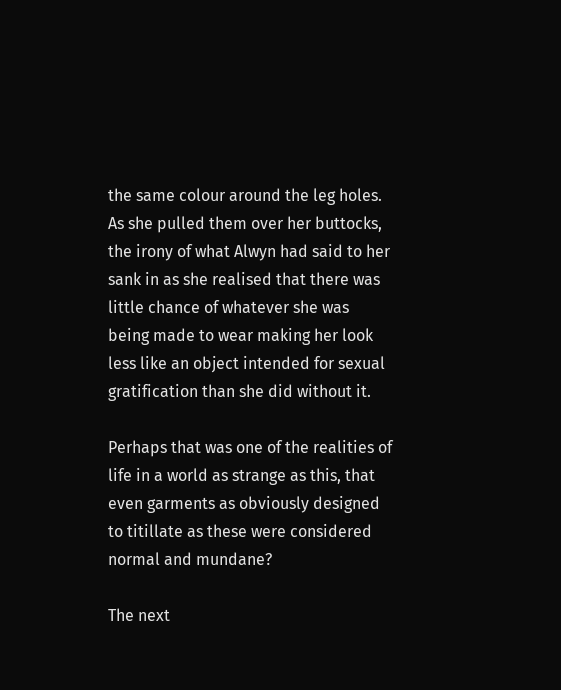the same colour around the leg holes. As she pulled them over her buttocks, the irony of what Alwyn had said to her sank in as she realised that there was little chance of whatever she was being made to wear making her look less like an object intended for sexual gratification than she did without it.

Perhaps that was one of the realities of life in a world as strange as this, that even garments as obviously designed to titillate as these were considered normal and mundane?

The next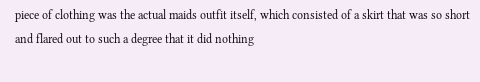piece of clothing was the actual maids outfit itself, which consisted of a skirt that was so short and flared out to such a degree that it did nothing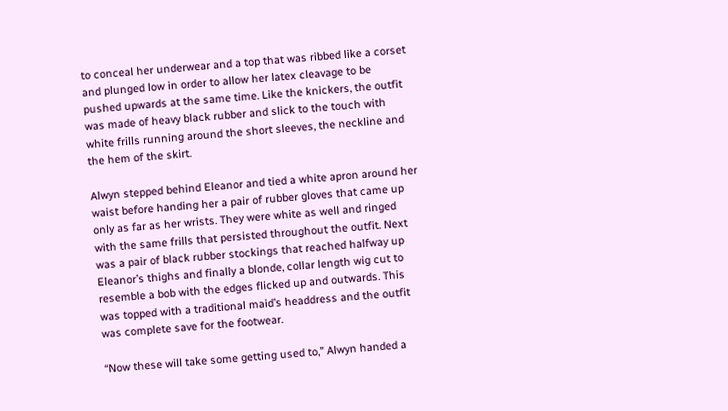to conceal her underwear and a top that was ribbed like a corset and plunged low in order to allow her latex cleavage to be pushed upwards at the same time. Like the knickers, the outfit was made of heavy black rubber and slick to the touch with white frills running around the short sleeves, the neckline and the hem of the skirt.

Alwyn stepped behind Eleanor and tied a white apron around her waist before handing her a pair of rubber gloves that came up only as far as her wrists. They were white as well and ringed with the same frills that persisted throughout the outfit. Next was a pair of black rubber stockings that reached halfway up Eleanor’s thighs and finally a blonde, collar length wig cut to resemble a bob with the edges flicked up and outwards. This was topped with a traditional maid’s headdress and the outfit was complete save for the footwear.

“Now these will take some getting used to,” Alwyn handed a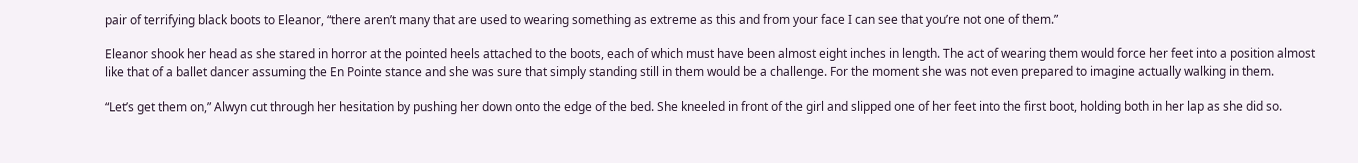pair of terrifying black boots to Eleanor, “there aren’t many that are used to wearing something as extreme as this and from your face I can see that you’re not one of them.”

Eleanor shook her head as she stared in horror at the pointed heels attached to the boots, each of which must have been almost eight inches in length. The act of wearing them would force her feet into a position almost like that of a ballet dancer assuming the En Pointe stance and she was sure that simply standing still in them would be a challenge. For the moment she was not even prepared to imagine actually walking in them.

“Let’s get them on,” Alwyn cut through her hesitation by pushing her down onto the edge of the bed. She kneeled in front of the girl and slipped one of her feet into the first boot, holding both in her lap as she did so.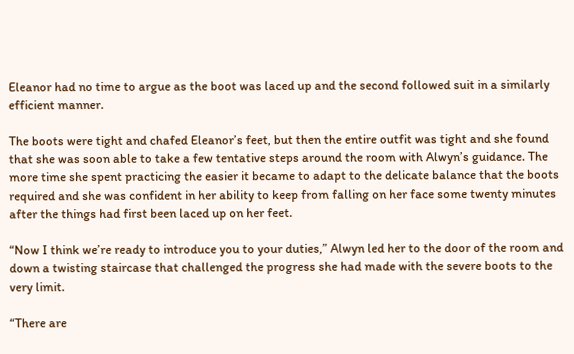Eleanor had no time to argue as the boot was laced up and the second followed suit in a similarly efficient manner.

The boots were tight and chafed Eleanor’s feet, but then the entire outfit was tight and she found that she was soon able to take a few tentative steps around the room with Alwyn’s guidance. The more time she spent practicing the easier it became to adapt to the delicate balance that the boots required and she was confident in her ability to keep from falling on her face some twenty minutes after the things had first been laced up on her feet.

“Now I think we’re ready to introduce you to your duties,” Alwyn led her to the door of the room and down a twisting staircase that challenged the progress she had made with the severe boots to the very limit.

“There are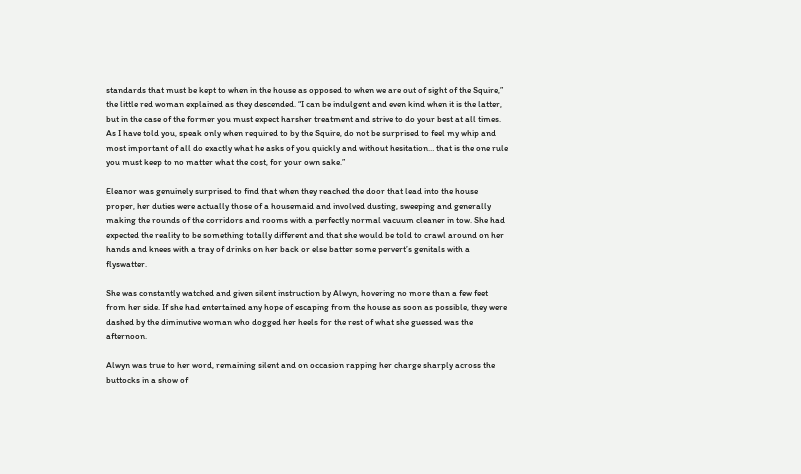standards that must be kept to when in the house as opposed to when we are out of sight of the Squire,” the little red woman explained as they descended. “I can be indulgent and even kind when it is the latter, but in the case of the former you must expect harsher treatment and strive to do your best at all times. As I have told you, speak only when required to by the Squire, do not be surprised to feel my whip and most important of all do exactly what he asks of you quickly and without hesitation… that is the one rule you must keep to no matter what the cost, for your own sake.”

Eleanor was genuinely surprised to find that when they reached the door that lead into the house proper, her duties were actually those of a housemaid and involved dusting, sweeping and generally making the rounds of the corridors and rooms with a perfectly normal vacuum cleaner in tow. She had expected the reality to be something totally different and that she would be told to crawl around on her hands and knees with a tray of drinks on her back or else batter some pervert’s genitals with a flyswatter.

She was constantly watched and given silent instruction by Alwyn, hovering no more than a few feet from her side. If she had entertained any hope of escaping from the house as soon as possible, they were dashed by the diminutive woman who dogged her heels for the rest of what she guessed was the afternoon.

Alwyn was true to her word, remaining silent and on occasion rapping her charge sharply across the buttocks in a show of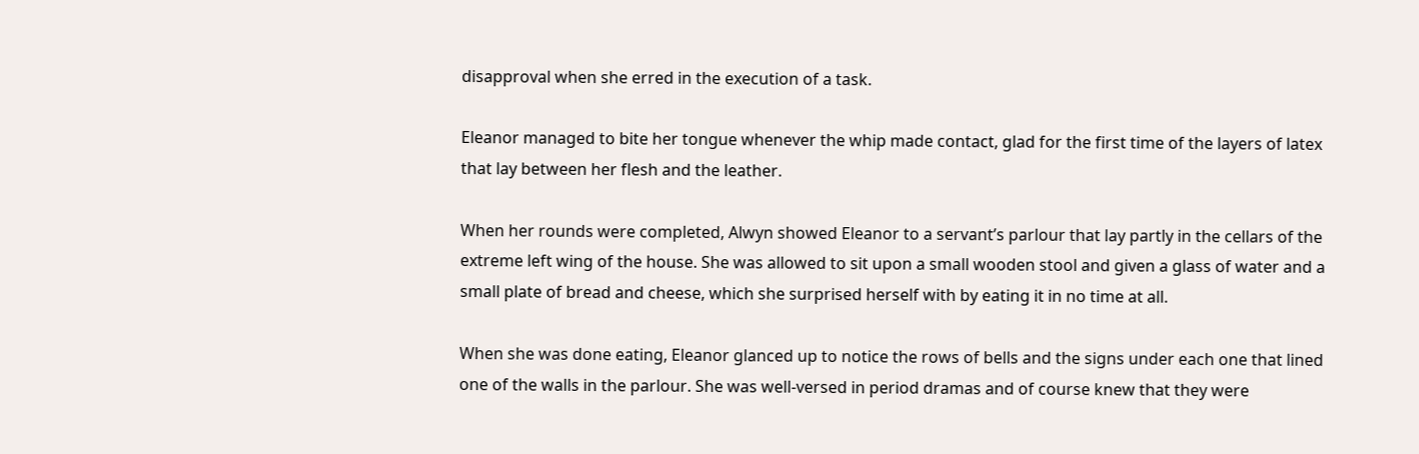disapproval when she erred in the execution of a task.

Eleanor managed to bite her tongue whenever the whip made contact, glad for the first time of the layers of latex that lay between her flesh and the leather.

When her rounds were completed, Alwyn showed Eleanor to a servant’s parlour that lay partly in the cellars of the extreme left wing of the house. She was allowed to sit upon a small wooden stool and given a glass of water and a small plate of bread and cheese, which she surprised herself with by eating it in no time at all.

When she was done eating, Eleanor glanced up to notice the rows of bells and the signs under each one that lined one of the walls in the parlour. She was well-versed in period dramas and of course knew that they were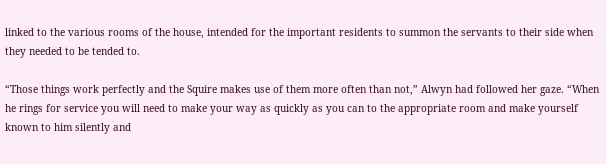linked to the various rooms of the house, intended for the important residents to summon the servants to their side when they needed to be tended to.

“Those things work perfectly and the Squire makes use of them more often than not,” Alwyn had followed her gaze. “When he rings for service you will need to make your way as quickly as you can to the appropriate room and make yourself known to him silently and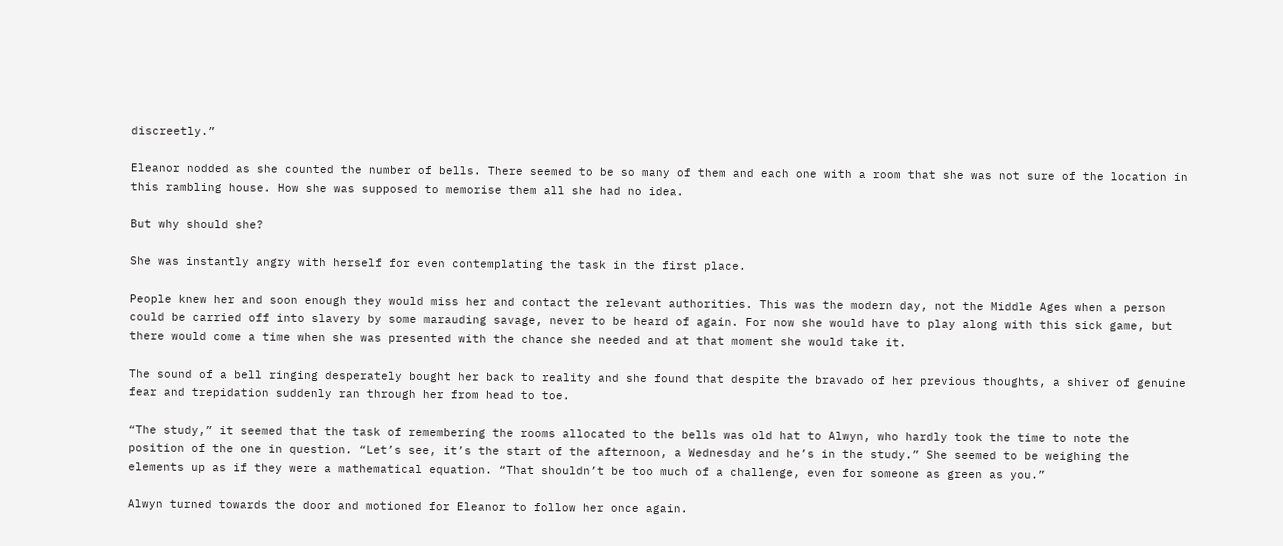discreetly.”

Eleanor nodded as she counted the number of bells. There seemed to be so many of them and each one with a room that she was not sure of the location in this rambling house. How she was supposed to memorise them all she had no idea.

But why should she?

She was instantly angry with herself for even contemplating the task in the first place.

People knew her and soon enough they would miss her and contact the relevant authorities. This was the modern day, not the Middle Ages when a person could be carried off into slavery by some marauding savage, never to be heard of again. For now she would have to play along with this sick game, but there would come a time when she was presented with the chance she needed and at that moment she would take it.

The sound of a bell ringing desperately bought her back to reality and she found that despite the bravado of her previous thoughts, a shiver of genuine fear and trepidation suddenly ran through her from head to toe.

“The study,” it seemed that the task of remembering the rooms allocated to the bells was old hat to Alwyn, who hardly took the time to note the position of the one in question. “Let’s see, it’s the start of the afternoon, a Wednesday and he’s in the study.” She seemed to be weighing the elements up as if they were a mathematical equation. “That shouldn’t be too much of a challenge, even for someone as green as you.”

Alwyn turned towards the door and motioned for Eleanor to follow her once again.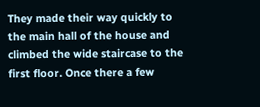They made their way quickly to the main hall of the house and climbed the wide staircase to the first floor. Once there a few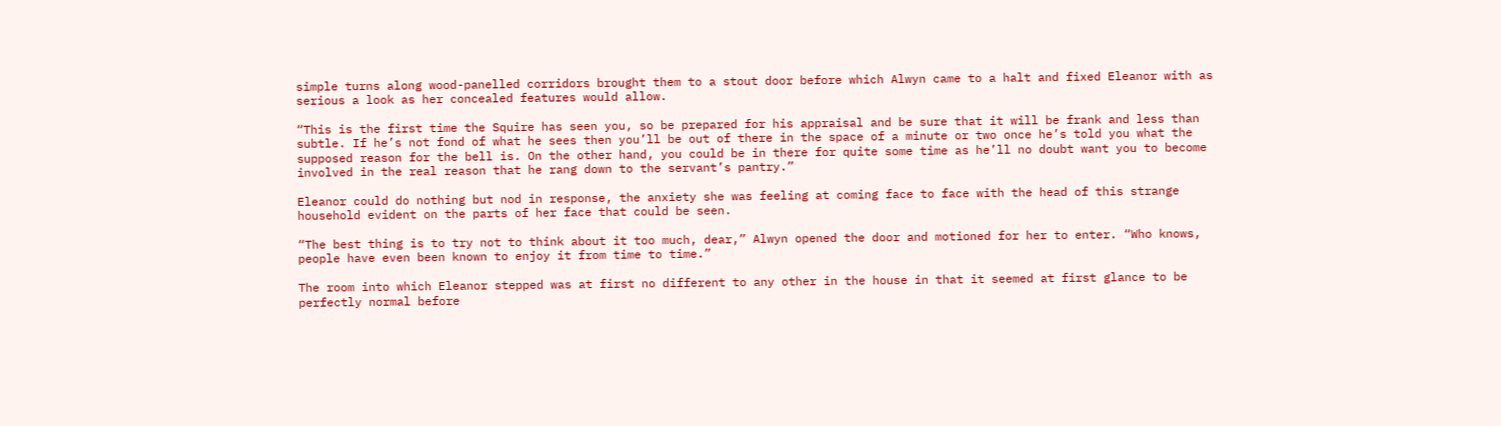simple turns along wood-panelled corridors brought them to a stout door before which Alwyn came to a halt and fixed Eleanor with as serious a look as her concealed features would allow.

“This is the first time the Squire has seen you, so be prepared for his appraisal and be sure that it will be frank and less than subtle. If he’s not fond of what he sees then you’ll be out of there in the space of a minute or two once he’s told you what the supposed reason for the bell is. On the other hand, you could be in there for quite some time as he’ll no doubt want you to become involved in the real reason that he rang down to the servant’s pantry.”

Eleanor could do nothing but nod in response, the anxiety she was feeling at coming face to face with the head of this strange household evident on the parts of her face that could be seen.

“The best thing is to try not to think about it too much, dear,” Alwyn opened the door and motioned for her to enter. “Who knows, people have even been known to enjoy it from time to time.”

The room into which Eleanor stepped was at first no different to any other in the house in that it seemed at first glance to be perfectly normal before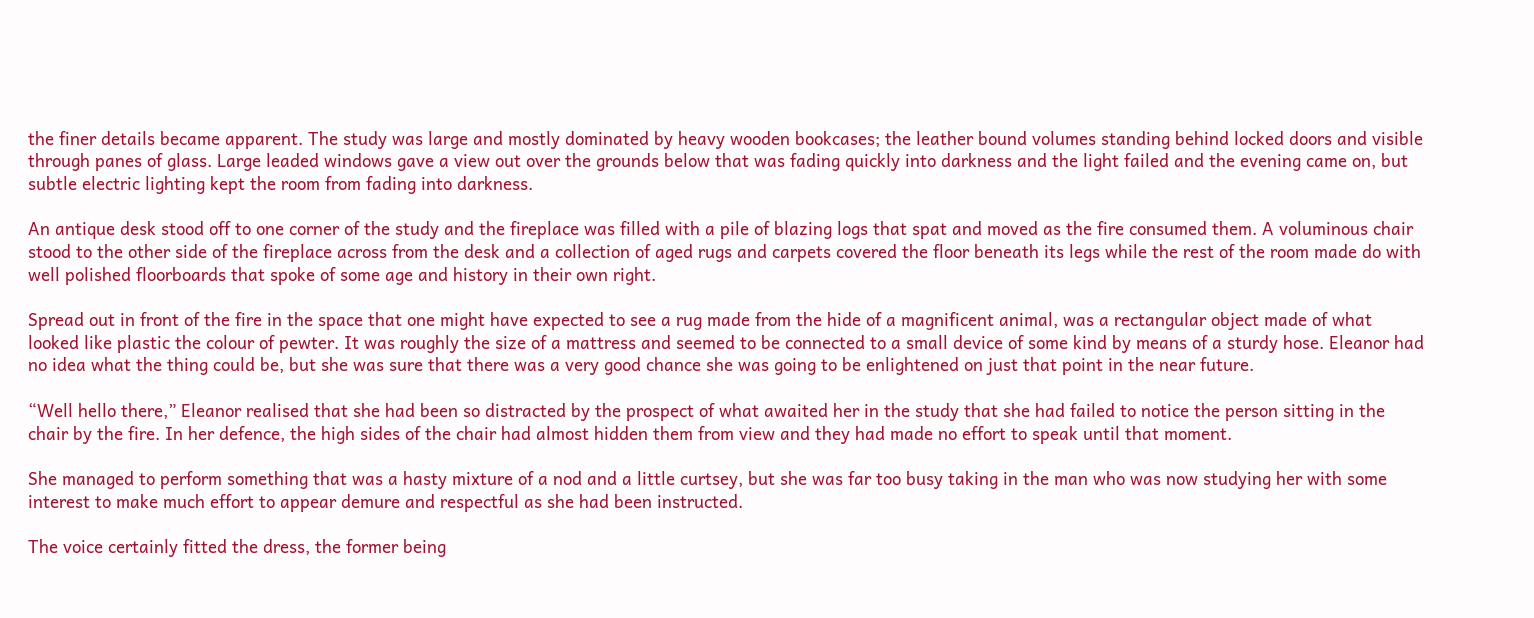the finer details became apparent. The study was large and mostly dominated by heavy wooden bookcases; the leather bound volumes standing behind locked doors and visible through panes of glass. Large leaded windows gave a view out over the grounds below that was fading quickly into darkness and the light failed and the evening came on, but subtle electric lighting kept the room from fading into darkness.

An antique desk stood off to one corner of the study and the fireplace was filled with a pile of blazing logs that spat and moved as the fire consumed them. A voluminous chair stood to the other side of the fireplace across from the desk and a collection of aged rugs and carpets covered the floor beneath its legs while the rest of the room made do with well polished floorboards that spoke of some age and history in their own right.

Spread out in front of the fire in the space that one might have expected to see a rug made from the hide of a magnificent animal, was a rectangular object made of what looked like plastic the colour of pewter. It was roughly the size of a mattress and seemed to be connected to a small device of some kind by means of a sturdy hose. Eleanor had no idea what the thing could be, but she was sure that there was a very good chance she was going to be enlightened on just that point in the near future.

“Well hello there,” Eleanor realised that she had been so distracted by the prospect of what awaited her in the study that she had failed to notice the person sitting in the chair by the fire. In her defence, the high sides of the chair had almost hidden them from view and they had made no effort to speak until that moment.

She managed to perform something that was a hasty mixture of a nod and a little curtsey, but she was far too busy taking in the man who was now studying her with some interest to make much effort to appear demure and respectful as she had been instructed.

The voice certainly fitted the dress, the former being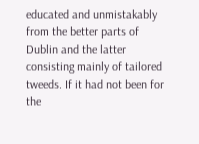educated and unmistakably from the better parts of Dublin and the latter consisting mainly of tailored tweeds. If it had not been for the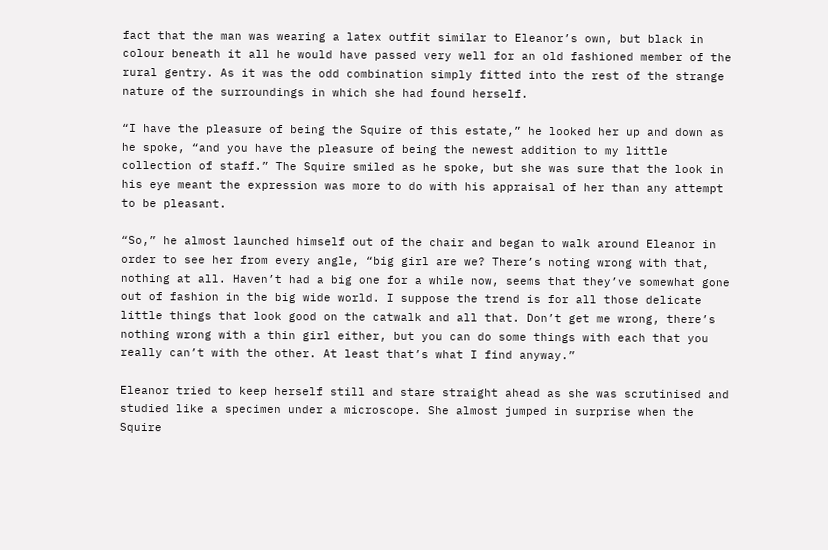fact that the man was wearing a latex outfit similar to Eleanor’s own, but black in colour beneath it all he would have passed very well for an old fashioned member of the rural gentry. As it was the odd combination simply fitted into the rest of the strange nature of the surroundings in which she had found herself.

“I have the pleasure of being the Squire of this estate,” he looked her up and down as he spoke, “and you have the pleasure of being the newest addition to my little collection of staff.” The Squire smiled as he spoke, but she was sure that the look in his eye meant the expression was more to do with his appraisal of her than any attempt to be pleasant.

“So,” he almost launched himself out of the chair and began to walk around Eleanor in order to see her from every angle, “big girl are we? There’s noting wrong with that, nothing at all. Haven’t had a big one for a while now, seems that they’ve somewhat gone out of fashion in the big wide world. I suppose the trend is for all those delicate little things that look good on the catwalk and all that. Don’t get me wrong, there’s nothing wrong with a thin girl either, but you can do some things with each that you really can’t with the other. At least that’s what I find anyway.”

Eleanor tried to keep herself still and stare straight ahead as she was scrutinised and studied like a specimen under a microscope. She almost jumped in surprise when the Squire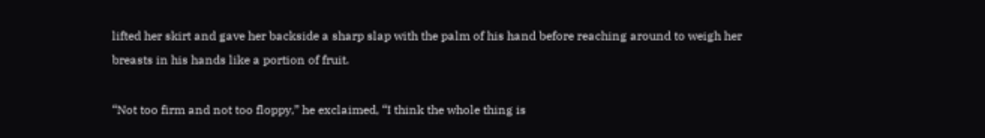lifted her skirt and gave her backside a sharp slap with the palm of his hand before reaching around to weigh her breasts in his hands like a portion of fruit.

“Not too firm and not too floppy,” he exclaimed, “I think the whole thing is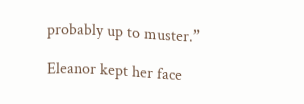probably up to muster.”

Eleanor kept her face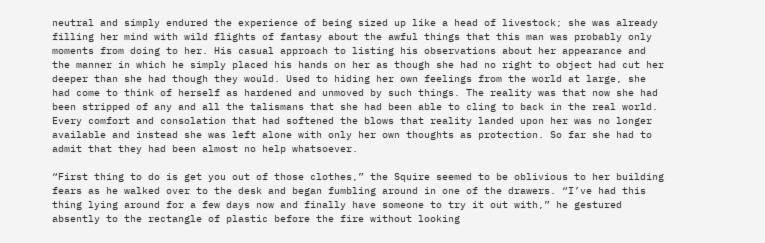neutral and simply endured the experience of being sized up like a head of livestock; she was already filling her mind with wild flights of fantasy about the awful things that this man was probably only moments from doing to her. His casual approach to listing his observations about her appearance and the manner in which he simply placed his hands on her as though she had no right to object had cut her deeper than she had though they would. Used to hiding her own feelings from the world at large, she had come to think of herself as hardened and unmoved by such things. The reality was that now she had been stripped of any and all the talismans that she had been able to cling to back in the real world. Every comfort and consolation that had softened the blows that reality landed upon her was no longer available and instead she was left alone with only her own thoughts as protection. So far she had to admit that they had been almost no help whatsoever.

“First thing to do is get you out of those clothes,” the Squire seemed to be oblivious to her building fears as he walked over to the desk and began fumbling around in one of the drawers. “I’ve had this thing lying around for a few days now and finally have someone to try it out with,” he gestured absently to the rectangle of plastic before the fire without looking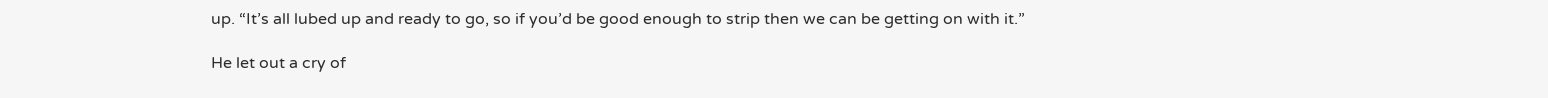up. “It’s all lubed up and ready to go, so if you’d be good enough to strip then we can be getting on with it.”

He let out a cry of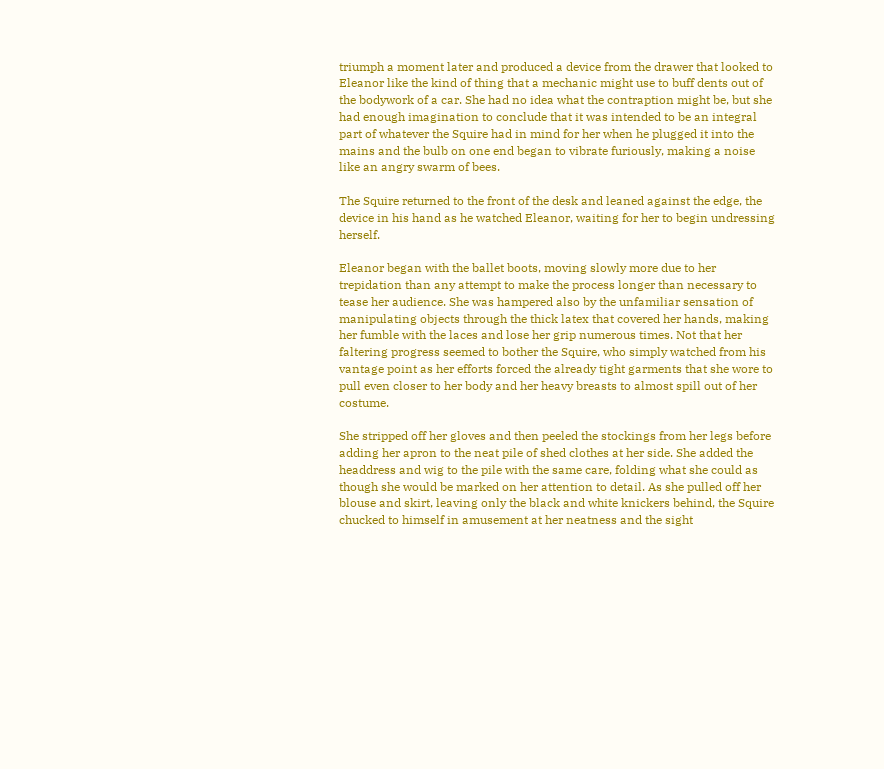triumph a moment later and produced a device from the drawer that looked to Eleanor like the kind of thing that a mechanic might use to buff dents out of the bodywork of a car. She had no idea what the contraption might be, but she had enough imagination to conclude that it was intended to be an integral part of whatever the Squire had in mind for her when he plugged it into the mains and the bulb on one end began to vibrate furiously, making a noise like an angry swarm of bees.

The Squire returned to the front of the desk and leaned against the edge, the device in his hand as he watched Eleanor, waiting for her to begin undressing herself.

Eleanor began with the ballet boots, moving slowly more due to her trepidation than any attempt to make the process longer than necessary to tease her audience. She was hampered also by the unfamiliar sensation of manipulating objects through the thick latex that covered her hands, making her fumble with the laces and lose her grip numerous times. Not that her faltering progress seemed to bother the Squire, who simply watched from his vantage point as her efforts forced the already tight garments that she wore to pull even closer to her body and her heavy breasts to almost spill out of her costume.

She stripped off her gloves and then peeled the stockings from her legs before adding her apron to the neat pile of shed clothes at her side. She added the headdress and wig to the pile with the same care, folding what she could as though she would be marked on her attention to detail. As she pulled off her blouse and skirt, leaving only the black and white knickers behind, the Squire chucked to himself in amusement at her neatness and the sight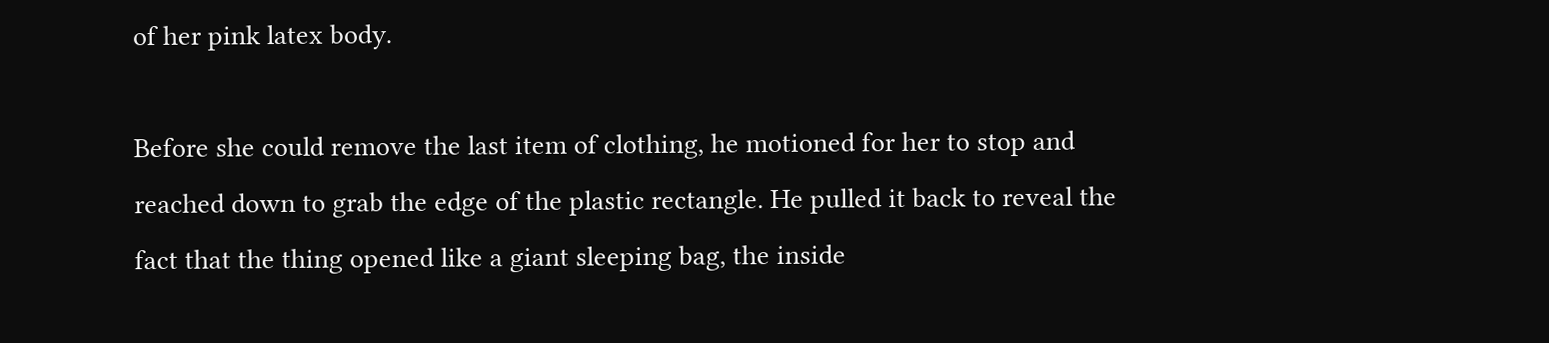of her pink latex body.

Before she could remove the last item of clothing, he motioned for her to stop and reached down to grab the edge of the plastic rectangle. He pulled it back to reveal the fact that the thing opened like a giant sleeping bag, the inside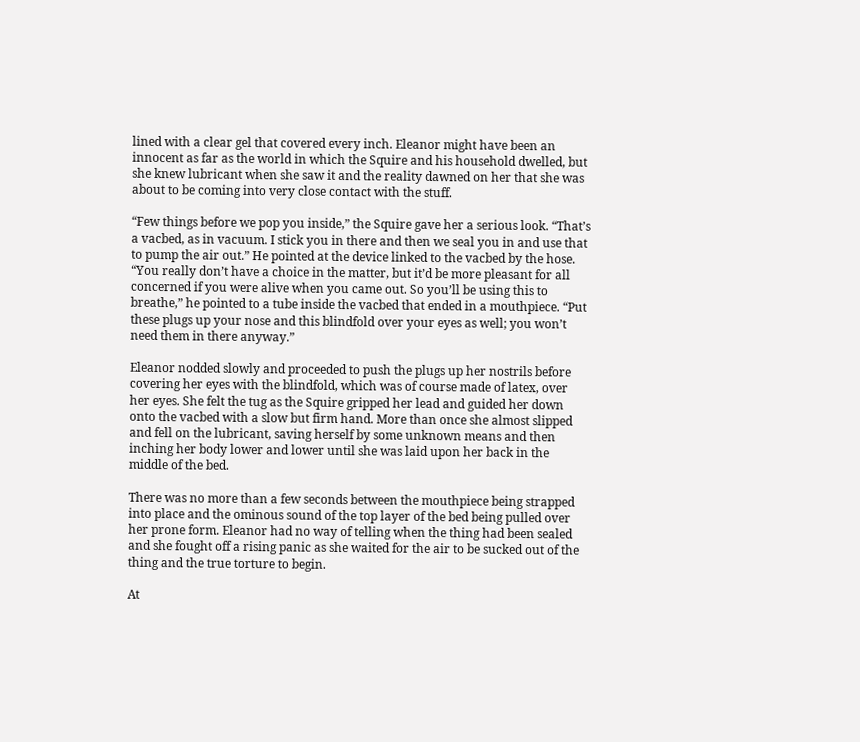lined with a clear gel that covered every inch. Eleanor might have been an innocent as far as the world in which the Squire and his household dwelled, but she knew lubricant when she saw it and the reality dawned on her that she was about to be coming into very close contact with the stuff.

“Few things before we pop you inside,” the Squire gave her a serious look. “That’s a vacbed, as in vacuum. I stick you in there and then we seal you in and use that to pump the air out.” He pointed at the device linked to the vacbed by the hose. “You really don’t have a choice in the matter, but it’d be more pleasant for all concerned if you were alive when you came out. So you’ll be using this to breathe,” he pointed to a tube inside the vacbed that ended in a mouthpiece. “Put these plugs up your nose and this blindfold over your eyes as well; you won’t need them in there anyway.”

Eleanor nodded slowly and proceeded to push the plugs up her nostrils before covering her eyes with the blindfold, which was of course made of latex, over her eyes. She felt the tug as the Squire gripped her lead and guided her down onto the vacbed with a slow but firm hand. More than once she almost slipped and fell on the lubricant, saving herself by some unknown means and then inching her body lower and lower until she was laid upon her back in the middle of the bed.

There was no more than a few seconds between the mouthpiece being strapped into place and the ominous sound of the top layer of the bed being pulled over her prone form. Eleanor had no way of telling when the thing had been sealed and she fought off a rising panic as she waited for the air to be sucked out of the thing and the true torture to begin.

At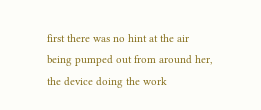first there was no hint at the air being pumped out from around her, the device doing the work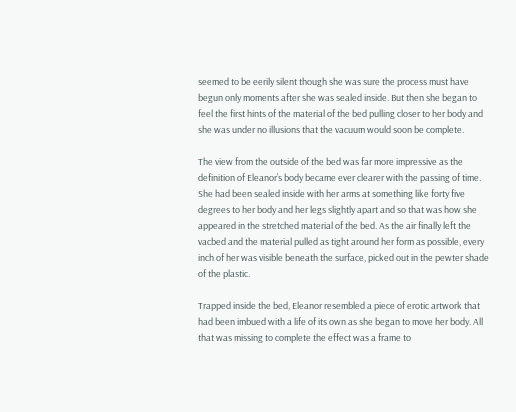seemed to be eerily silent though she was sure the process must have begun only moments after she was sealed inside. But then she began to feel the first hints of the material of the bed pulling closer to her body and she was under no illusions that the vacuum would soon be complete.

The view from the outside of the bed was far more impressive as the definition of Eleanor’s body became ever clearer with the passing of time. She had been sealed inside with her arms at something like forty five degrees to her body and her legs slightly apart and so that was how she appeared in the stretched material of the bed. As the air finally left the vacbed and the material pulled as tight around her form as possible, every inch of her was visible beneath the surface, picked out in the pewter shade of the plastic.

Trapped inside the bed, Eleanor resembled a piece of erotic artwork that had been imbued with a life of its own as she began to move her body. All that was missing to complete the effect was a frame to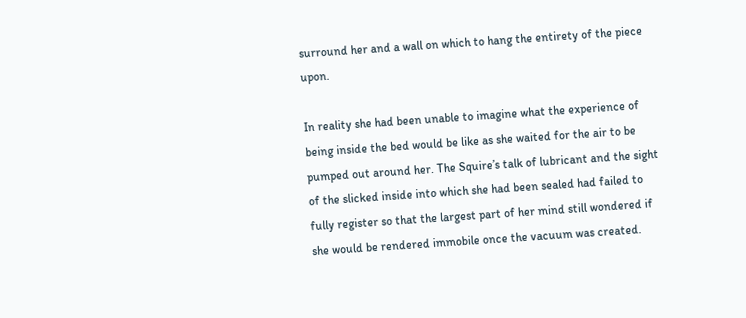surround her and a wall on which to hang the entirety of the piece upon.

In reality she had been unable to imagine what the experience of being inside the bed would be like as she waited for the air to be pumped out around her. The Squire’s talk of lubricant and the sight of the slicked inside into which she had been sealed had failed to fully register so that the largest part of her mind still wondered if she would be rendered immobile once the vacuum was created.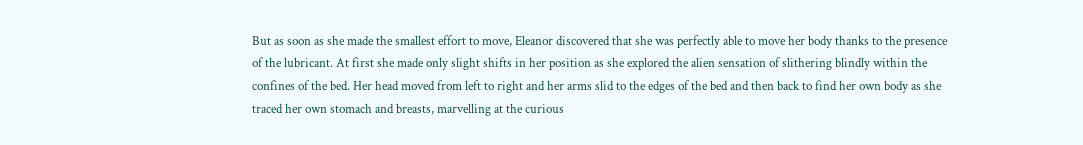But as soon as she made the smallest effort to move, Eleanor discovered that she was perfectly able to move her body thanks to the presence of the lubricant. At first she made only slight shifts in her position as she explored the alien sensation of slithering blindly within the confines of the bed. Her head moved from left to right and her arms slid to the edges of the bed and then back to find her own body as she traced her own stomach and breasts, marvelling at the curious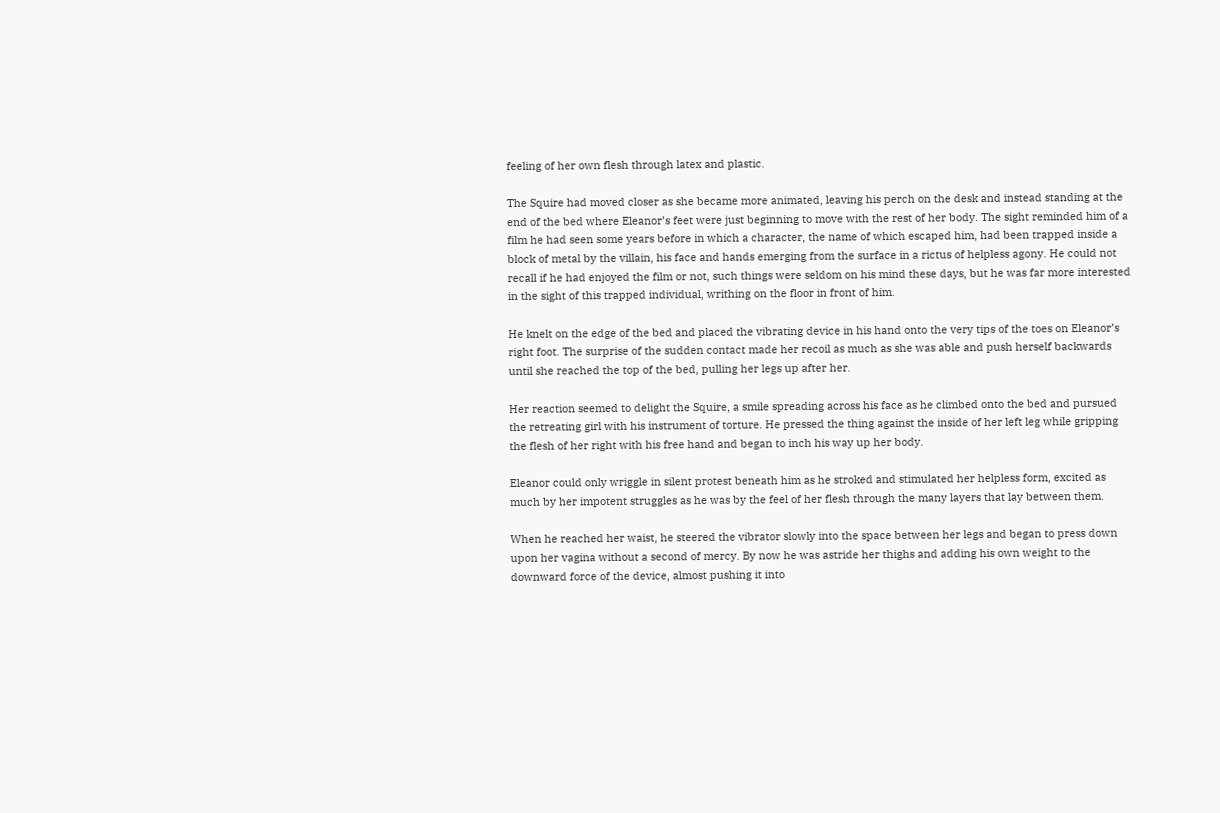feeling of her own flesh through latex and plastic.

The Squire had moved closer as she became more animated, leaving his perch on the desk and instead standing at the end of the bed where Eleanor’s feet were just beginning to move with the rest of her body. The sight reminded him of a film he had seen some years before in which a character, the name of which escaped him, had been trapped inside a block of metal by the villain, his face and hands emerging from the surface in a rictus of helpless agony. He could not recall if he had enjoyed the film or not, such things were seldom on his mind these days, but he was far more interested in the sight of this trapped individual, writhing on the floor in front of him.

He knelt on the edge of the bed and placed the vibrating device in his hand onto the very tips of the toes on Eleanor’s right foot. The surprise of the sudden contact made her recoil as much as she was able and push herself backwards until she reached the top of the bed, pulling her legs up after her.

Her reaction seemed to delight the Squire, a smile spreading across his face as he climbed onto the bed and pursued the retreating girl with his instrument of torture. He pressed the thing against the inside of her left leg while gripping the flesh of her right with his free hand and began to inch his way up her body.

Eleanor could only wriggle in silent protest beneath him as he stroked and stimulated her helpless form, excited as much by her impotent struggles as he was by the feel of her flesh through the many layers that lay between them.

When he reached her waist, he steered the vibrator slowly into the space between her legs and began to press down upon her vagina without a second of mercy. By now he was astride her thighs and adding his own weight to the downward force of the device, almost pushing it into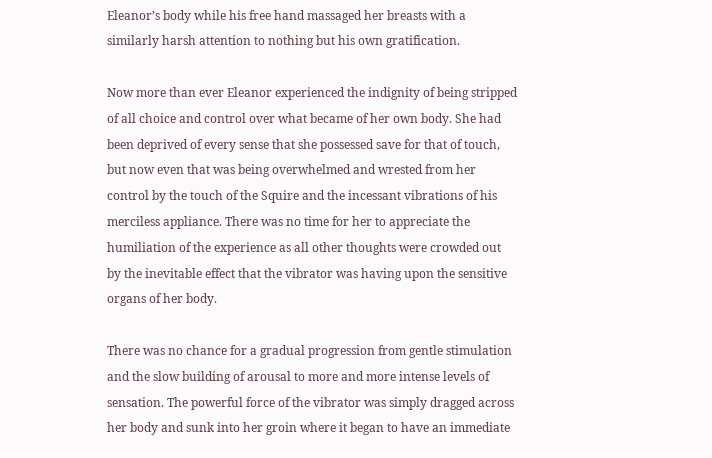Eleanor’s body while his free hand massaged her breasts with a similarly harsh attention to nothing but his own gratification.

Now more than ever Eleanor experienced the indignity of being stripped of all choice and control over what became of her own body. She had been deprived of every sense that she possessed save for that of touch, but now even that was being overwhelmed and wrested from her control by the touch of the Squire and the incessant vibrations of his merciless appliance. There was no time for her to appreciate the humiliation of the experience as all other thoughts were crowded out by the inevitable effect that the vibrator was having upon the sensitive organs of her body.

There was no chance for a gradual progression from gentle stimulation and the slow building of arousal to more and more intense levels of sensation. The powerful force of the vibrator was simply dragged across her body and sunk into her groin where it began to have an immediate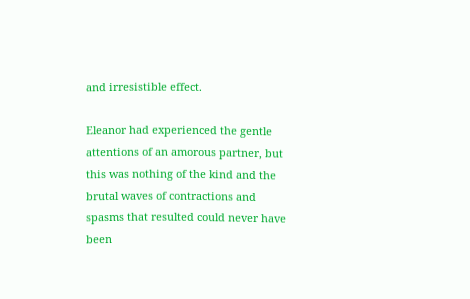and irresistible effect.

Eleanor had experienced the gentle attentions of an amorous partner, but this was nothing of the kind and the brutal waves of contractions and spasms that resulted could never have been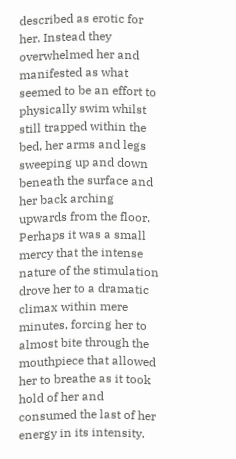described as erotic for her. Instead they overwhelmed her and manifested as what seemed to be an effort to physically swim whilst still trapped within the bed, her arms and legs sweeping up and down beneath the surface and her back arching upwards from the floor. Perhaps it was a small mercy that the intense nature of the stimulation drove her to a dramatic climax within mere minutes, forcing her to almost bite through the mouthpiece that allowed her to breathe as it took hold of her and consumed the last of her energy in its intensity.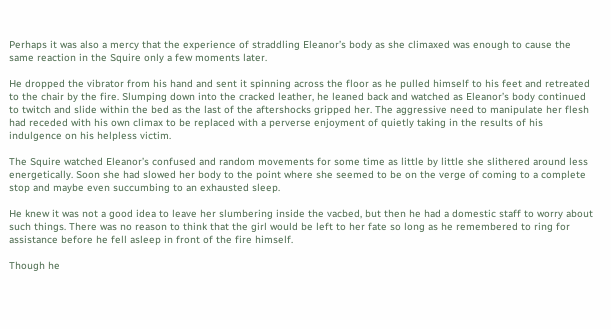Perhaps it was also a mercy that the experience of straddling Eleanor’s body as she climaxed was enough to cause the same reaction in the Squire only a few moments later.

He dropped the vibrator from his hand and sent it spinning across the floor as he pulled himself to his feet and retreated to the chair by the fire. Slumping down into the cracked leather, he leaned back and watched as Eleanor’s body continued to twitch and slide within the bed as the last of the aftershocks gripped her. The aggressive need to manipulate her flesh had receded with his own climax to be replaced with a perverse enjoyment of quietly taking in the results of his indulgence on his helpless victim.

The Squire watched Eleanor’s confused and random movements for some time as little by little she slithered around less energetically. Soon she had slowed her body to the point where she seemed to be on the verge of coming to a complete stop and maybe even succumbing to an exhausted sleep.

He knew it was not a good idea to leave her slumbering inside the vacbed, but then he had a domestic staff to worry about such things. There was no reason to think that the girl would be left to her fate so long as he remembered to ring for assistance before he fell asleep in front of the fire himself.

Though he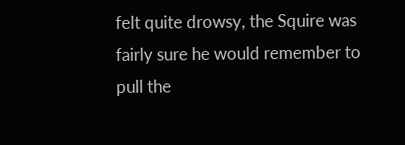felt quite drowsy, the Squire was fairly sure he would remember to pull the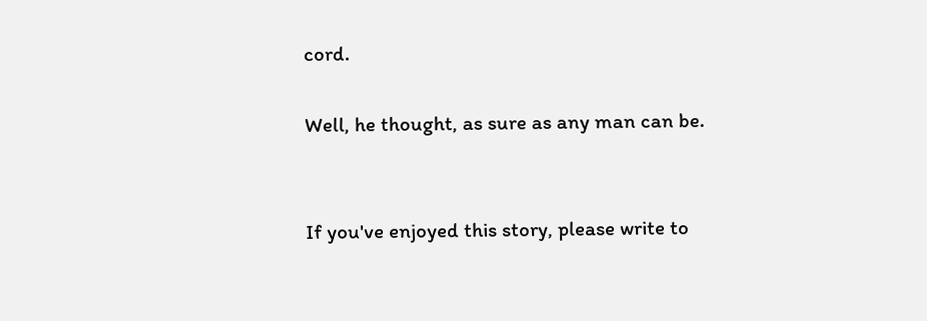cord.

Well, he thought, as sure as any man can be.


If you've enjoyed this story, please write to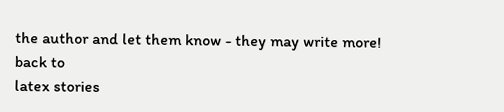the author and let them know - they may write more!
back to
latex stories